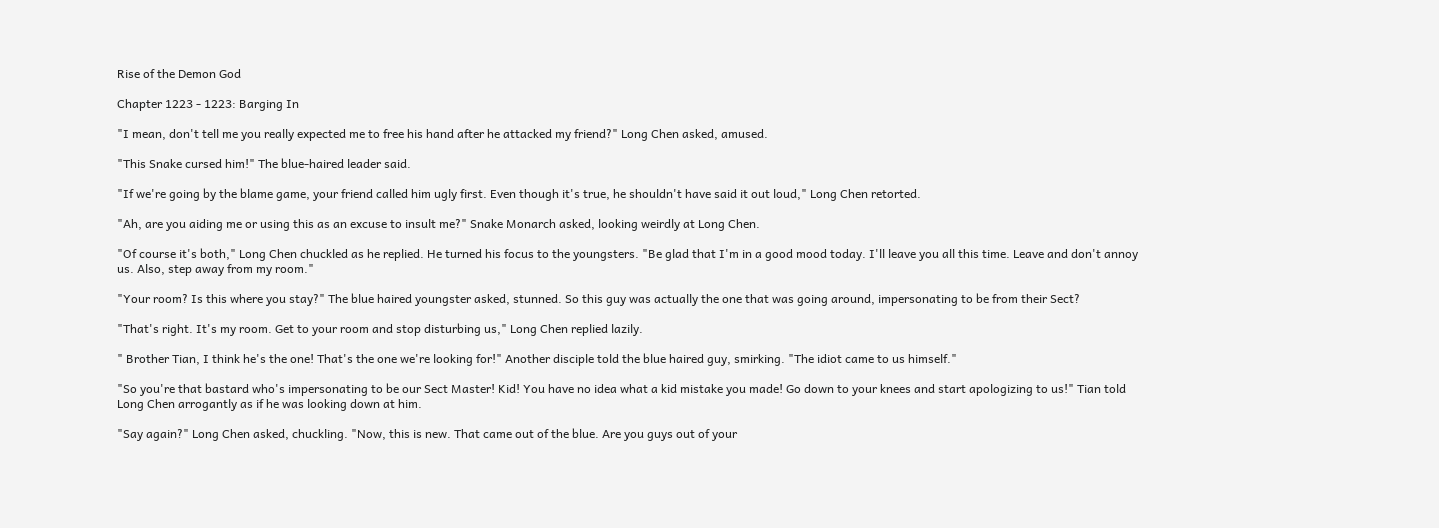Rise of the Demon God

Chapter 1223 - 1223: Barging In

"I mean, don't tell me you really expected me to free his hand after he attacked my friend?" Long Chen asked, amused.

"This Snake cursed him!" The blue-haired leader said.

"If we're going by the blame game, your friend called him ugly first. Even though it's true, he shouldn't have said it out loud," Long Chen retorted.

"Ah, are you aiding me or using this as an excuse to insult me?" Snake Monarch asked, looking weirdly at Long Chen.

"Of course it's both," Long Chen chuckled as he replied. He turned his focus to the youngsters. "Be glad that I'm in a good mood today. I'll leave you all this time. Leave and don't annoy us. Also, step away from my room."

"Your room? Is this where you stay?" The blue haired youngster asked, stunned. So this guy was actually the one that was going around, impersonating to be from their Sect?

"That's right. It's my room. Get to your room and stop disturbing us," Long Chen replied lazily.

" Brother Tian, I think he's the one! That's the one we're looking for!" Another disciple told the blue haired guy, smirking. "The idiot came to us himself."

"So you're that bastard who's impersonating to be our Sect Master! Kid! You have no idea what a kid mistake you made! Go down to your knees and start apologizing to us!" Tian told Long Chen arrogantly as if he was looking down at him.

"Say again?" Long Chen asked, chuckling. "Now, this is new. That came out of the blue. Are you guys out of your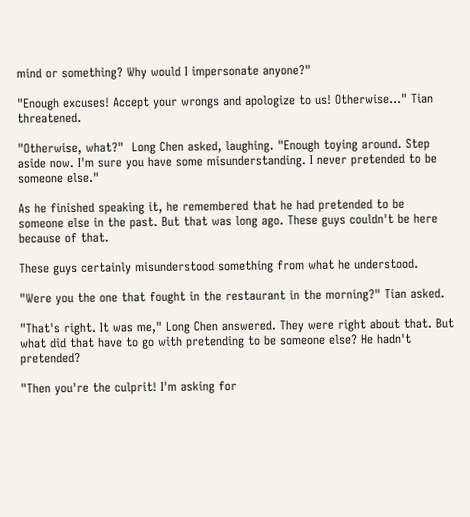mind or something? Why would I impersonate anyone?"

"Enough excuses! Accept your wrongs and apologize to us! Otherwise..." Tian threatened.

"Otherwise, what?"  Long Chen asked, laughing. "Enough toying around. Step aside now. I'm sure you have some misunderstanding. I never pretended to be someone else."

As he finished speaking it, he remembered that he had pretended to be someone else in the past. But that was long ago. These guys couldn't be here because of that.

These guys certainly misunderstood something from what he understood.

"Were you the one that fought in the restaurant in the morning?" Tian asked.

"That's right. It was me," Long Chen answered. They were right about that. But what did that have to go with pretending to be someone else? He hadn't pretended?

"Then you're the culprit! I'm asking for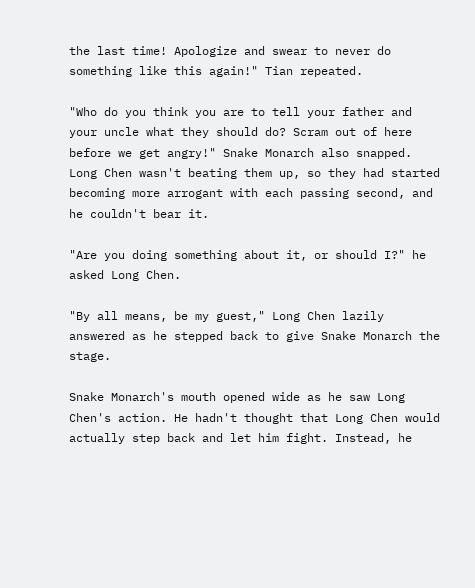the last time! Apologize and swear to never do something like this again!" Tian repeated.

"Who do you think you are to tell your father and your uncle what they should do? Scram out of here before we get angry!" Snake Monarch also snapped. Long Chen wasn't beating them up, so they had started becoming more arrogant with each passing second, and he couldn't bear it.

"Are you doing something about it, or should I?" he asked Long Chen.

"By all means, be my guest," Long Chen lazily answered as he stepped back to give Snake Monarch the stage.

Snake Monarch's mouth opened wide as he saw Long Chen's action. He hadn't thought that Long Chen would actually step back and let him fight. Instead, he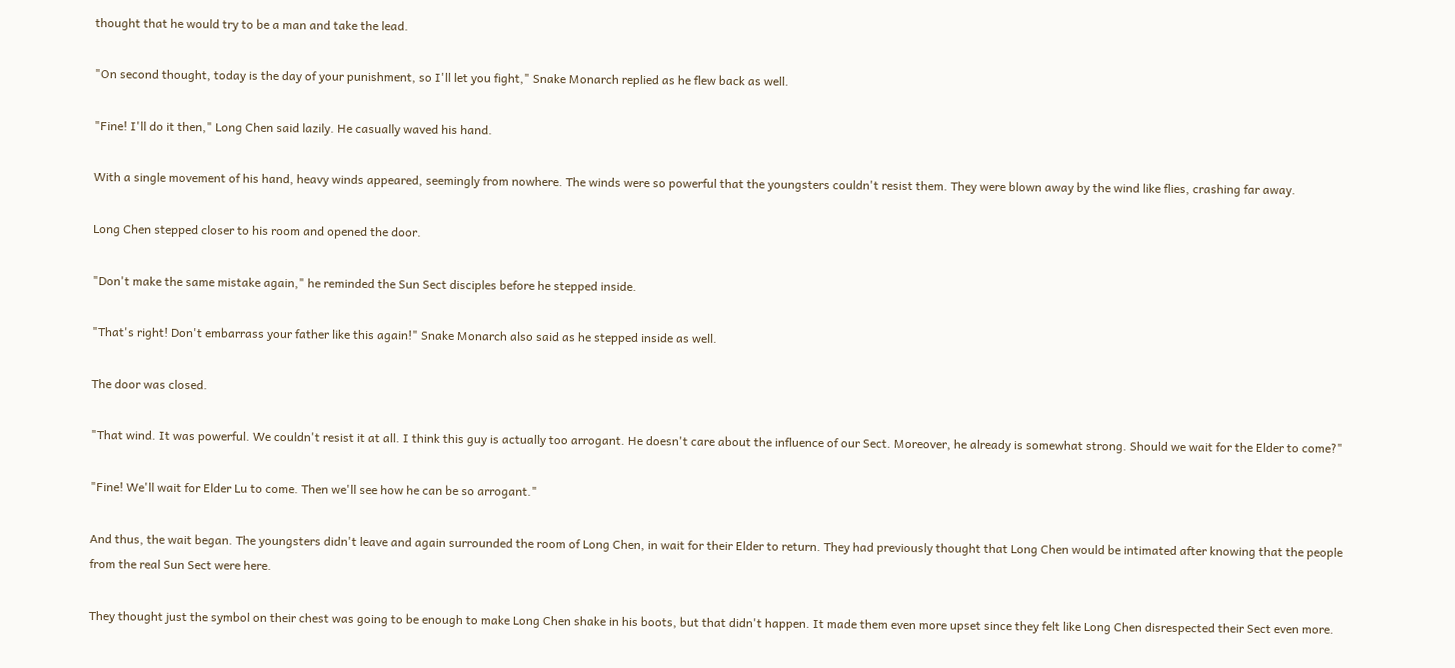thought that he would try to be a man and take the lead.

"On second thought, today is the day of your punishment, so I'll let you fight," Snake Monarch replied as he flew back as well.

"Fine! I'll do it then," Long Chen said lazily. He casually waved his hand.

With a single movement of his hand, heavy winds appeared, seemingly from nowhere. The winds were so powerful that the youngsters couldn't resist them. They were blown away by the wind like flies, crashing far away.

Long Chen stepped closer to his room and opened the door.

"Don't make the same mistake again," he reminded the Sun Sect disciples before he stepped inside.

"That's right! Don't embarrass your father like this again!" Snake Monarch also said as he stepped inside as well.

The door was closed.

"That wind. It was powerful. We couldn't resist it at all. I think this guy is actually too arrogant. He doesn't care about the influence of our Sect. Moreover, he already is somewhat strong. Should we wait for the Elder to come?"

"Fine! We'll wait for Elder Lu to come. Then we'll see how he can be so arrogant."

And thus, the wait began. The youngsters didn't leave and again surrounded the room of Long Chen, in wait for their Elder to return. They had previously thought that Long Chen would be intimated after knowing that the people from the real Sun Sect were here.

They thought just the symbol on their chest was going to be enough to make Long Chen shake in his boots, but that didn't happen. It made them even more upset since they felt like Long Chen disrespected their Sect even more.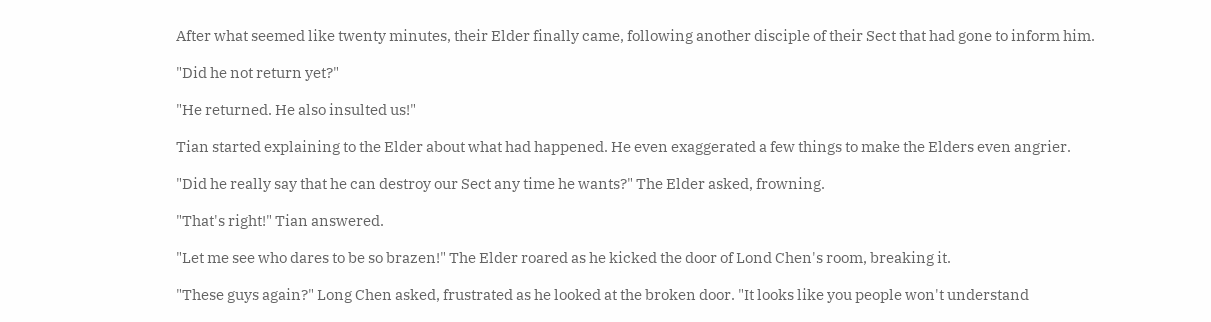After what seemed like twenty minutes, their Elder finally came, following another disciple of their Sect that had gone to inform him.

"Did he not return yet?"

"He returned. He also insulted us!"

Tian started explaining to the Elder about what had happened. He even exaggerated a few things to make the Elders even angrier.

"Did he really say that he can destroy our Sect any time he wants?" The Elder asked, frowning.

"That's right!" Tian answered.

"Let me see who dares to be so brazen!" The Elder roared as he kicked the door of Lond Chen's room, breaking it.

"These guys again?" Long Chen asked, frustrated as he looked at the broken door. "It looks like you people won't understand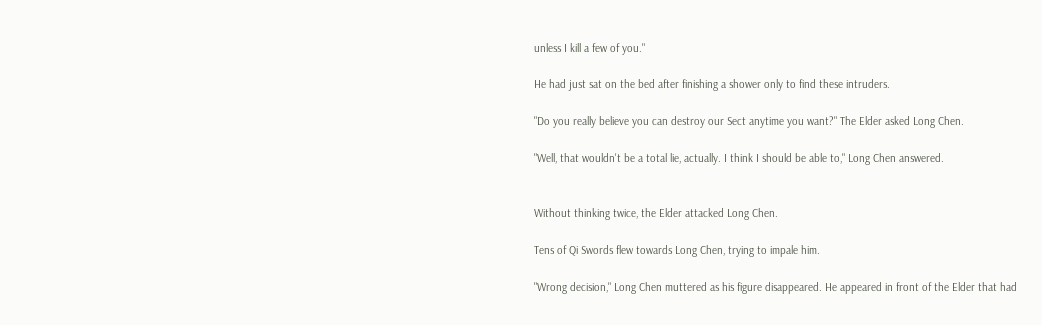unless I kill a few of you."

He had just sat on the bed after finishing a shower only to find these intruders.

"Do you really believe you can destroy our Sect anytime you want?" The Elder asked Long Chen.

"Well, that wouldn't be a total lie, actually. I think I should be able to," Long Chen answered.


Without thinking twice, the Elder attacked Long Chen.

Tens of Qi Swords flew towards Long Chen, trying to impale him.

"Wrong decision," Long Chen muttered as his figure disappeared. He appeared in front of the Elder that had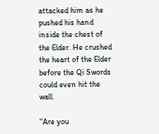attacked him as he pushed his hand inside the chest of the Elder. He crushed the heart of the Elder before the Qi Swords could even hit the wall.

"Are you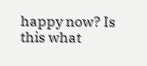happy now? Is this what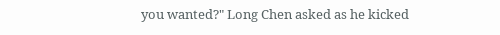you wanted?" Long Chen asked as he kicked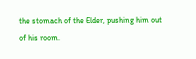the stomach of the Elder, pushing him out of his room.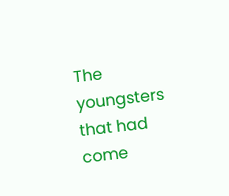The youngsters that had come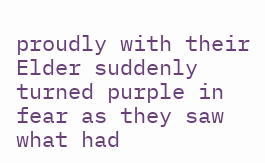proudly with their Elder suddenly turned purple in fear as they saw what had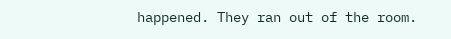happened. They ran out of the room.